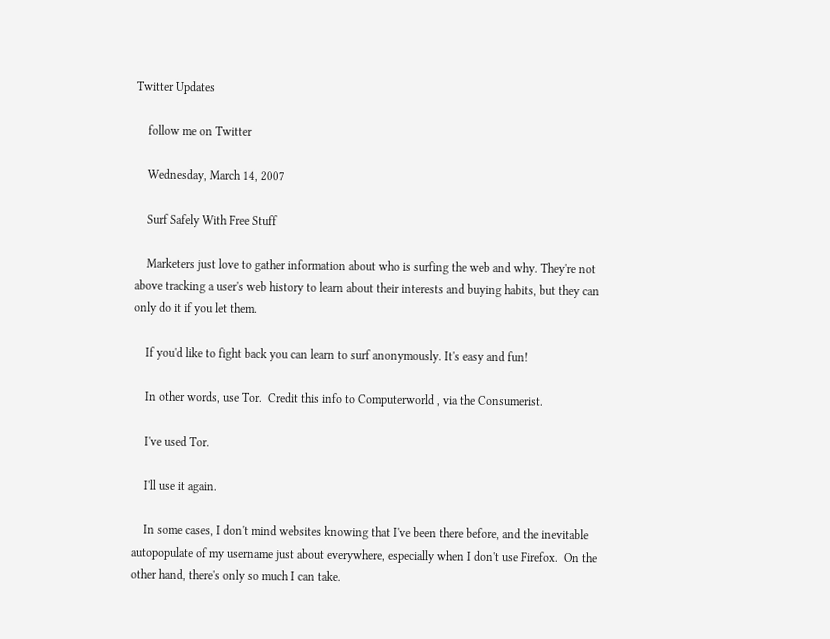Twitter Updates

    follow me on Twitter

    Wednesday, March 14, 2007

    Surf Safely With Free Stuff

    Marketers just love to gather information about who is surfing the web and why. They're not above tracking a user's web history to learn about their interests and buying habits, but they can only do it if you let them.

    If you'd like to fight back you can learn to surf anonymously. It's easy and fun!

    In other words, use Tor.  Credit this info to Computerworld , via the Consumerist.

    I've used Tor.

    I'll use it again.

    In some cases, I don't mind websites knowing that I've been there before, and the inevitable autopopulate of my username just about everywhere, especially when I don't use Firefox.  On the other hand, there's only so much I can take.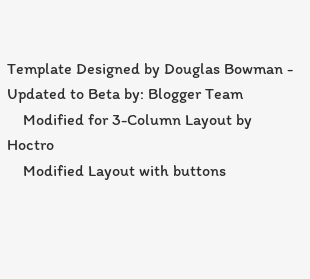Template Designed by Douglas Bowman - Updated to Beta by: Blogger Team
    Modified for 3-Column Layout by Hoctro
    Modified Layout with buttons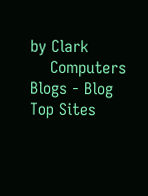by Clark
    Computers Blogs - Blog Top Sites